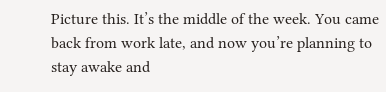Picture this. It’s the middle of the week. You came back from work late, and now you’re planning to stay awake and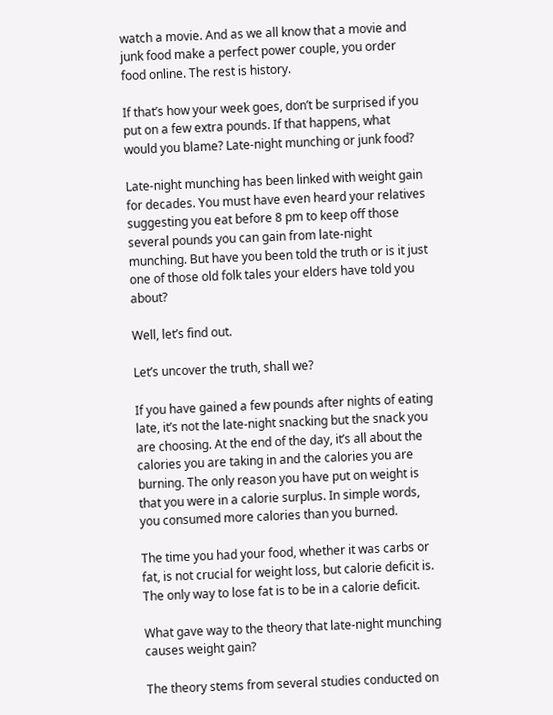watch a movie. And as we all know that a movie and junk food make a perfect power couple, you order food online. The rest is history.

If that’s how your week goes, don’t be surprised if you put on a few extra pounds. If that happens, what would you blame? Late-night munching or junk food?

Late-night munching has been linked with weight gain for decades. You must have even heard your relatives suggesting you eat before 8 pm to keep off those several pounds you can gain from late-night munching. But have you been told the truth or is it just one of those old folk tales your elders have told you about?

Well, let’s find out.

Let’s uncover the truth, shall we?

If you have gained a few pounds after nights of eating late, it’s not the late-night snacking but the snack you are choosing. At the end of the day, it’s all about the calories you are taking in and the calories you are burning. The only reason you have put on weight is that you were in a calorie surplus. In simple words, you consumed more calories than you burned.

The time you had your food, whether it was carbs or fat, is not crucial for weight loss, but calorie deficit is. The only way to lose fat is to be in a calorie deficit.

What gave way to the theory that late-night munching causes weight gain?

The theory stems from several studies conducted on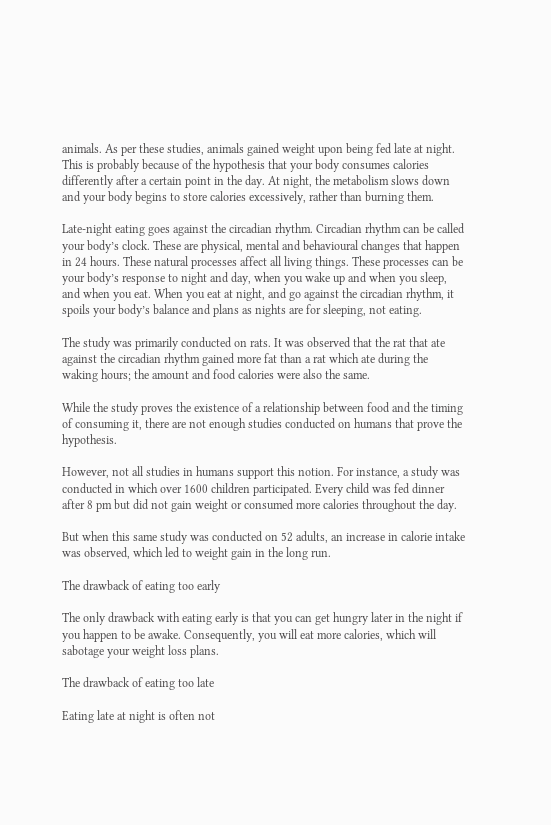animals. As per these studies, animals gained weight upon being fed late at night. This is probably because of the hypothesis that your body consumes calories differently after a certain point in the day. At night, the metabolism slows down and your body begins to store calories excessively, rather than burning them.

Late-night eating goes against the circadian rhythm. Circadian rhythm can be called your body’s clock. These are physical, mental and behavioural changes that happen in 24 hours. These natural processes affect all living things. These processes can be your body’s response to night and day, when you wake up and when you sleep, and when you eat. When you eat at night, and go against the circadian rhythm, it spoils your body’s balance and plans as nights are for sleeping, not eating.

The study was primarily conducted on rats. It was observed that the rat that ate against the circadian rhythm gained more fat than a rat which ate during the waking hours; the amount and food calories were also the same.

While the study proves the existence of a relationship between food and the timing of consuming it, there are not enough studies conducted on humans that prove the hypothesis.

However, not all studies in humans support this notion. For instance, a study was conducted in which over 1600 children participated. Every child was fed dinner after 8 pm but did not gain weight or consumed more calories throughout the day.

But when this same study was conducted on 52 adults, an increase in calorie intake was observed, which led to weight gain in the long run.

The drawback of eating too early

The only drawback with eating early is that you can get hungry later in the night if you happen to be awake. Consequently, you will eat more calories, which will sabotage your weight loss plans.

The drawback of eating too late

Eating late at night is often not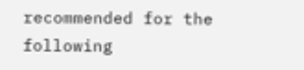recommended for the following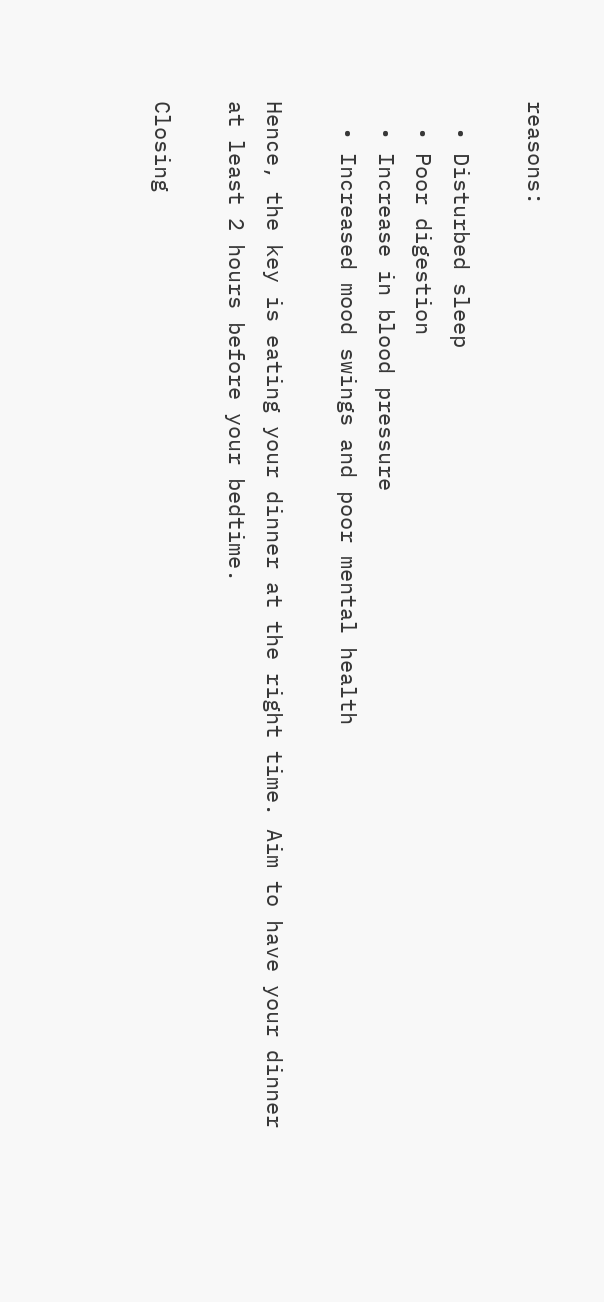reasons:

  • Disturbed sleep
  • Poor digestion
  • Increase in blood pressure
  • Increased mood swings and poor mental health

Hence, the key is eating your dinner at the right time. Aim to have your dinner at least 2 hours before your bedtime.

Closing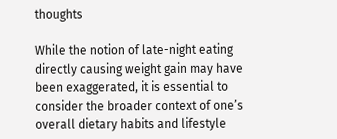thoughts

While the notion of late-night eating directly causing weight gain may have been exaggerated, it is essential to consider the broader context of one’s overall dietary habits and lifestyle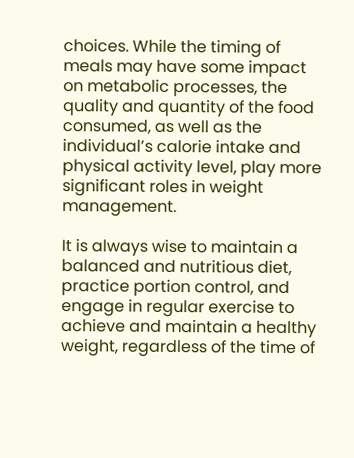choices. While the timing of meals may have some impact on metabolic processes, the quality and quantity of the food consumed, as well as the individual’s calorie intake and physical activity level, play more significant roles in weight management.

It is always wise to maintain a balanced and nutritious diet, practice portion control, and engage in regular exercise to achieve and maintain a healthy weight, regardless of the time of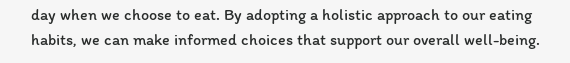day when we choose to eat. By adopting a holistic approach to our eating habits, we can make informed choices that support our overall well-being.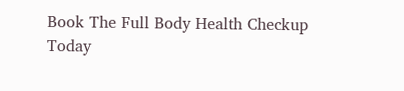Book The Full Body Health Checkup Today